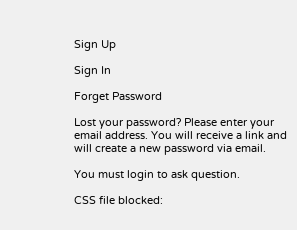Sign Up

Sign In

Forget Password

Lost your password? Please enter your email address. You will receive a link and will create a new password via email.

You must login to ask question.

CSS file blocked: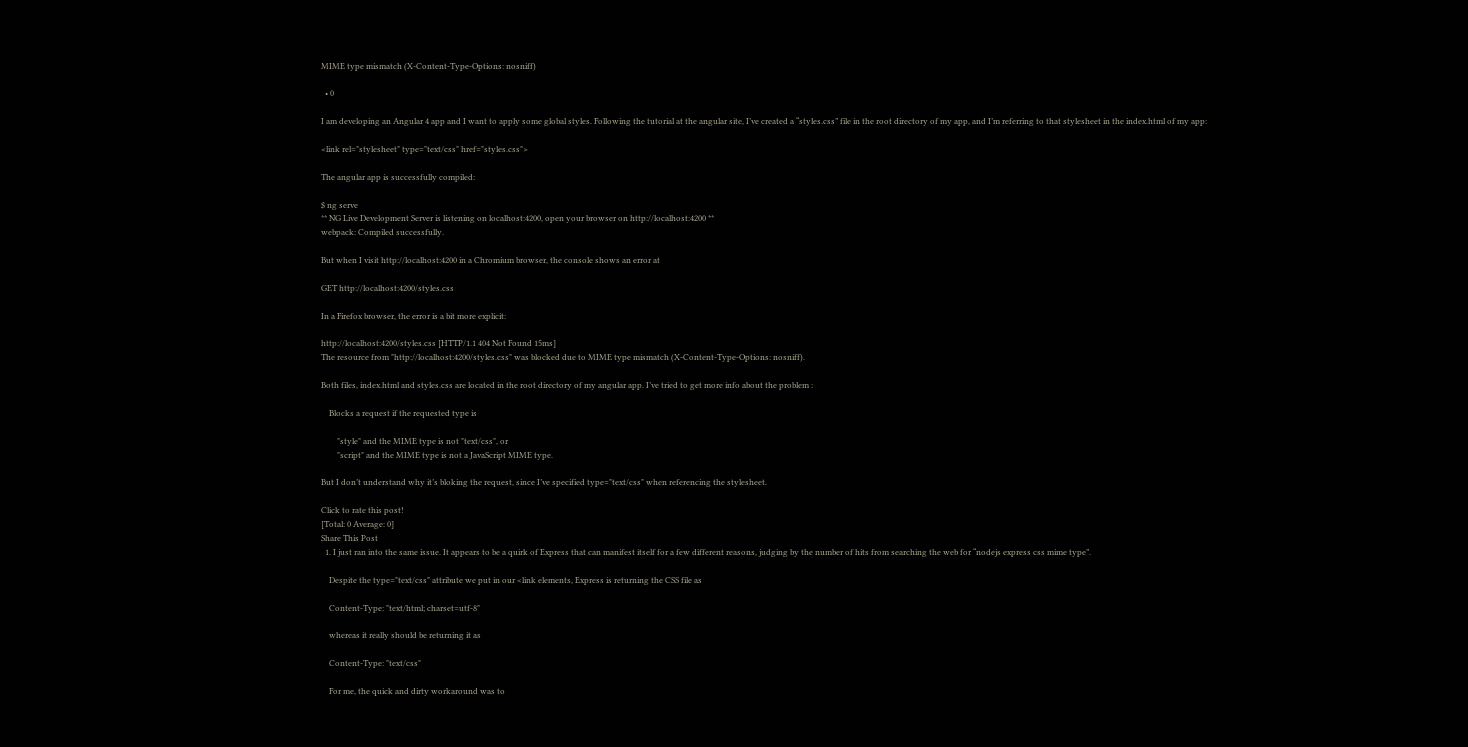MIME type mismatch (X-Content-Type-Options: nosniff)

  • 0

I am developing an Angular 4 app and I want to apply some global styles. Following the tutorial at the angular site, I’ve created a “styles.css” file in the root directory of my app, and I’m referring to that stylesheet in the index.html of my app:

<link rel="stylesheet" type="text/css" href="styles.css">

The angular app is successfully compiled:

$ ng serve
** NG Live Development Server is listening on localhost:4200, open your browser on http://localhost:4200 **
webpack: Compiled successfully.

But when I visit http://localhost:4200 in a Chromium browser, the console shows an error at

GET http://localhost:4200/styles.css

In a Firefox browser, the error is a bit more explicit:

http://localhost:4200/styles.css [HTTP/1.1 404 Not Found 15ms]
The resource from "http://localhost:4200/styles.css" was blocked due to MIME type mismatch (X-Content-Type-Options: nosniff).

Both files, index.html and styles.css are located in the root directory of my angular app. I’ve tried to get more info about the problem :

    Blocks a request if the requested type is

        "style" and the MIME type is not "text/css", or
        "script" and the MIME type is not a JavaScript MIME type.

But I don’t understand why it’s bloking the request, since I’ve specified type="text/css" when referencing the stylesheet.

Click to rate this post!
[Total: 0 Average: 0]
Share This Post
  1. I just ran into the same issue. It appears to be a quirk of Express that can manifest itself for a few different reasons, judging by the number of hits from searching the web for “nodejs express css mime type”.

    Despite the type="text/css" attribute we put in our <link elements, Express is returning the CSS file as

    Content-Type: "text/html; charset=utf-8"

    whereas it really should be returning it as

    Content-Type: "text/css"

    For me, the quick and dirty workaround was to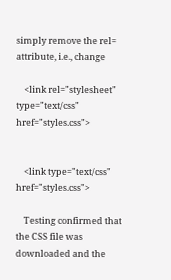simply remove the rel= attribute, i.e., change

    <link rel="stylesheet" type="text/css" href="styles.css">


    <link type="text/css" href="styles.css">

    Testing confirmed that the CSS file was downloaded and the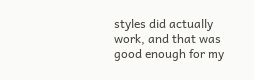styles did actually work, and that was good enough for my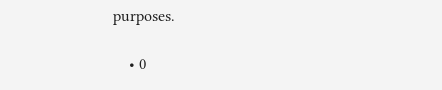purposes.

    • 0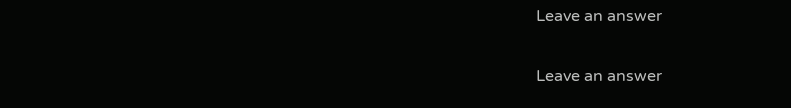Leave an answer

Leave an answer